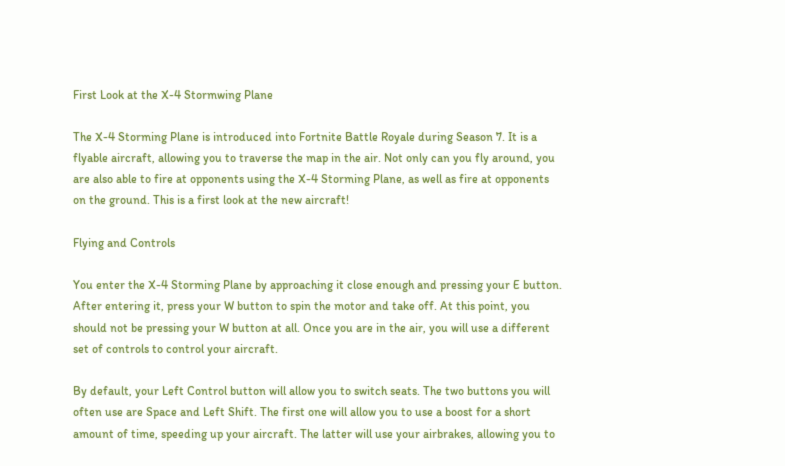First Look at the X-4 Stormwing Plane

The X-4 Storming Plane is introduced into Fortnite Battle Royale during Season 7. It is a flyable aircraft, allowing you to traverse the map in the air. Not only can you fly around, you are also able to fire at opponents using the X-4 Storming Plane, as well as fire at opponents on the ground. This is a first look at the new aircraft!

Flying and Controls

You enter the X-4 Storming Plane by approaching it close enough and pressing your E button. After entering it, press your W button to spin the motor and take off. At this point, you should not be pressing your W button at all. Once you are in the air, you will use a different set of controls to control your aircraft.

By default, your Left Control button will allow you to switch seats. The two buttons you will often use are Space and Left Shift. The first one will allow you to use a boost for a short amount of time, speeding up your aircraft. The latter will use your airbrakes, allowing you to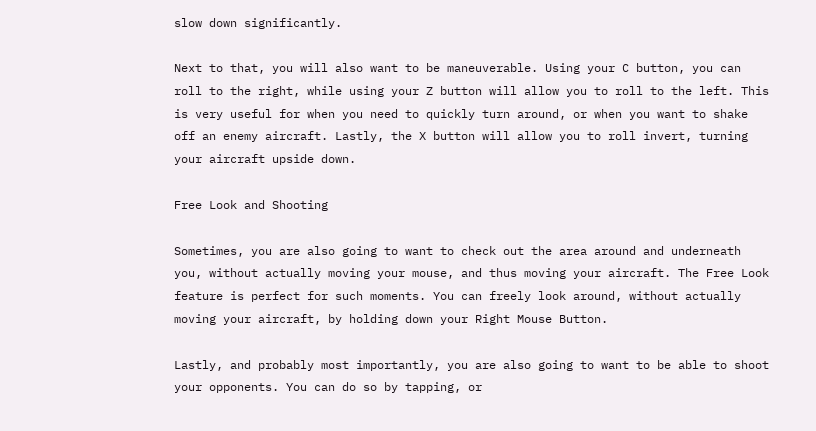slow down significantly.

Next to that, you will also want to be maneuverable. Using your C button, you can roll to the right, while using your Z button will allow you to roll to the left. This is very useful for when you need to quickly turn around, or when you want to shake off an enemy aircraft. Lastly, the X button will allow you to roll invert, turning your aircraft upside down.

Free Look and Shooting

Sometimes, you are also going to want to check out the area around and underneath you, without actually moving your mouse, and thus moving your aircraft. The Free Look feature is perfect for such moments. You can freely look around, without actually moving your aircraft, by holding down your Right Mouse Button.

Lastly, and probably most importantly, you are also going to want to be able to shoot your opponents. You can do so by tapping, or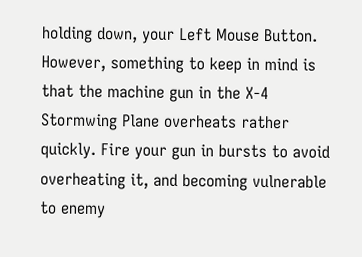holding down, your Left Mouse Button. However, something to keep in mind is that the machine gun in the X-4 Stormwing Plane overheats rather quickly. Fire your gun in bursts to avoid overheating it, and becoming vulnerable to enemy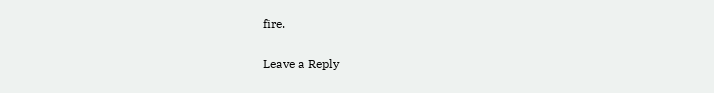fire.

Leave a Reply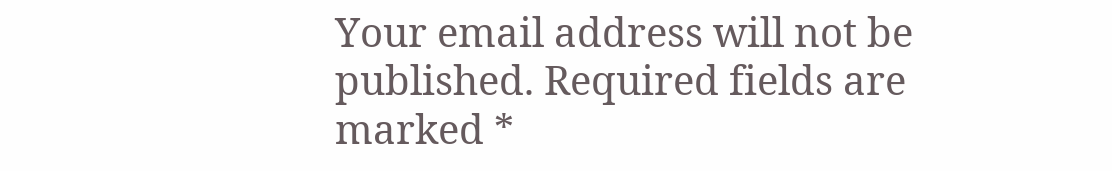Your email address will not be published. Required fields are marked *